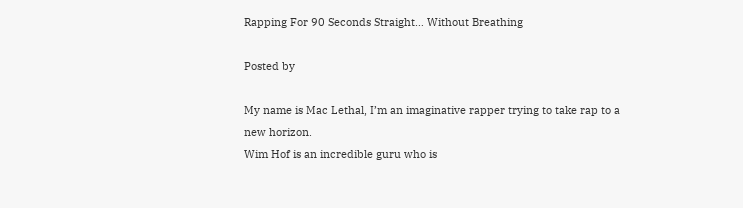Rapping For 90 Seconds Straight… Without Breathing

Posted by

My name is Mac Lethal, I’m an imaginative rapper trying to take rap to a new horizon.
Wim Hof is an incredible guru who is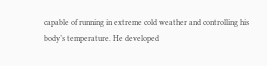capable of running in extreme cold weather and controlling his body’s temperature. He developed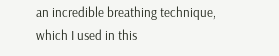an incredible breathing technique, which I used in this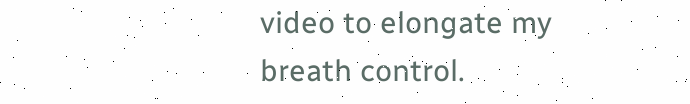video to elongate my breath control.